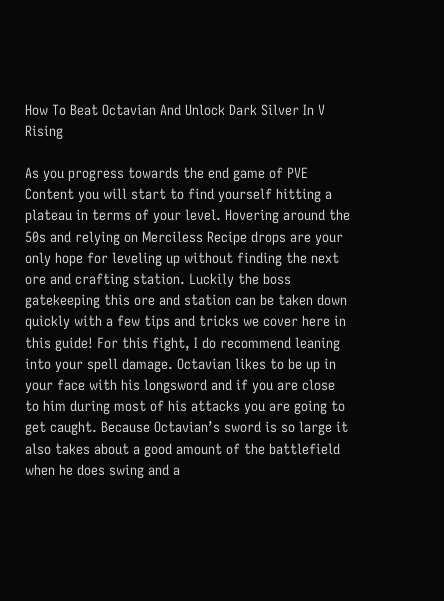How To Beat Octavian And Unlock Dark Silver In V Rising

As you progress towards the end game of PVE Content you will start to find yourself hitting a plateau in terms of your level. Hovering around the 50s and relying on Merciless Recipe drops are your only hope for leveling up without finding the next ore and crafting station. Luckily the boss gatekeeping this ore and station can be taken down quickly with a few tips and tricks we cover here in this guide! For this fight, I do recommend leaning into your spell damage. Octavian likes to be up in your face with his longsword and if you are close to him during most of his attacks you are going to get caught. Because Octavian’s sword is so large it also takes about a good amount of the battlefield when he does swing and a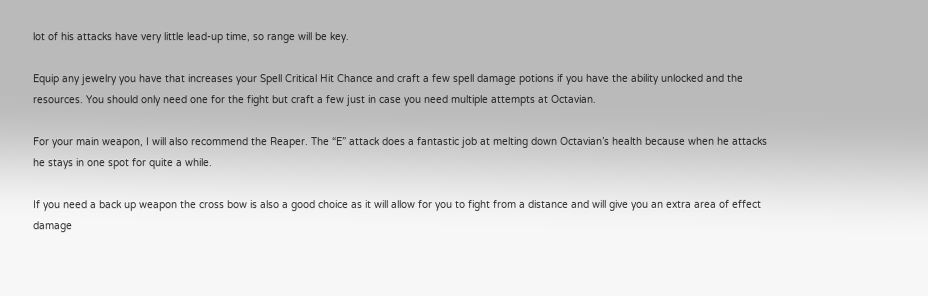lot of his attacks have very little lead-up time, so range will be key.

Equip any jewelry you have that increases your Spell Critical Hit Chance and craft a few spell damage potions if you have the ability unlocked and the resources. You should only need one for the fight but craft a few just in case you need multiple attempts at Octavian.

For your main weapon, I will also recommend the Reaper. The “E” attack does a fantastic job at melting down Octavian’s health because when he attacks he stays in one spot for quite a while.

If you need a back up weapon the cross bow is also a good choice as it will allow for you to fight from a distance and will give you an extra area of effect damage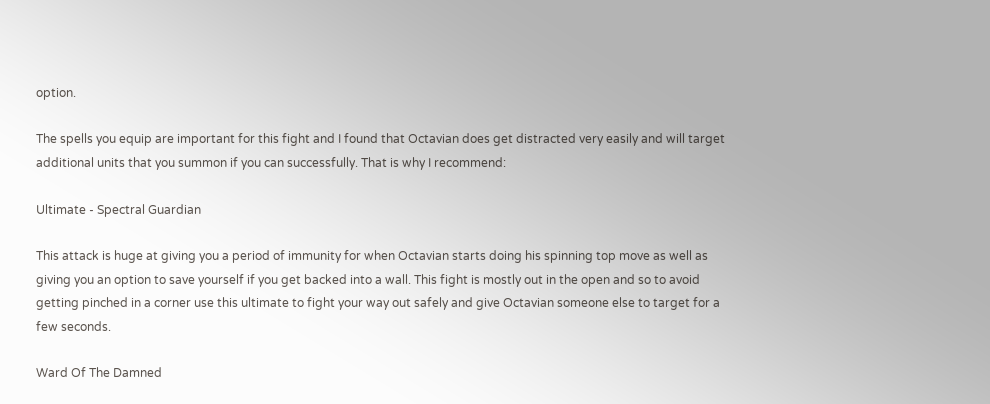option.

The spells you equip are important for this fight and I found that Octavian does get distracted very easily and will target additional units that you summon if you can successfully. That is why I recommend:

Ultimate - Spectral Guardian

This attack is huge at giving you a period of immunity for when Octavian starts doing his spinning top move as well as giving you an option to save yourself if you get backed into a wall. This fight is mostly out in the open and so to avoid getting pinched in a corner use this ultimate to fight your way out safely and give Octavian someone else to target for a few seconds.

Ward Of The Damned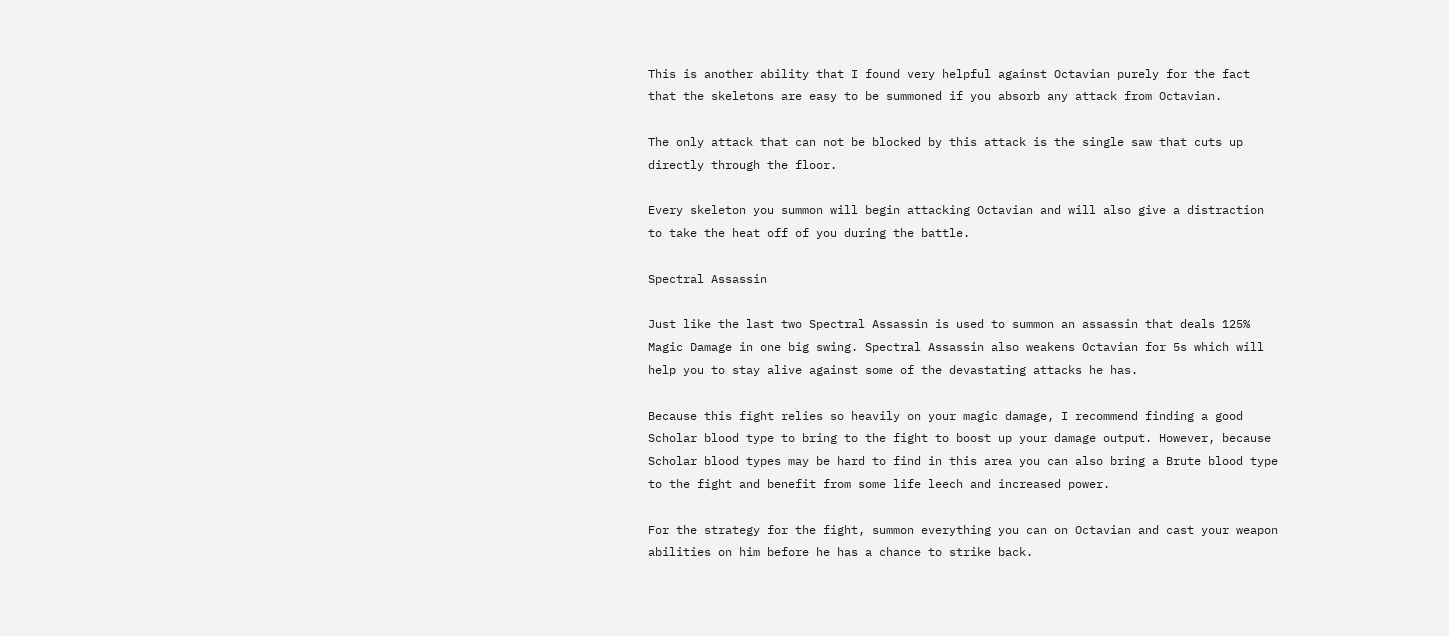This is another ability that I found very helpful against Octavian purely for the fact that the skeletons are easy to be summoned if you absorb any attack from Octavian.

The only attack that can not be blocked by this attack is the single saw that cuts up directly through the floor.

Every skeleton you summon will begin attacking Octavian and will also give a distraction to take the heat off of you during the battle.

Spectral Assassin

Just like the last two Spectral Assassin is used to summon an assassin that deals 125% Magic Damage in one big swing. Spectral Assassin also weakens Octavian for 5s which will help you to stay alive against some of the devastating attacks he has.

Because this fight relies so heavily on your magic damage, I recommend finding a good Scholar blood type to bring to the fight to boost up your damage output. However, because Scholar blood types may be hard to find in this area you can also bring a Brute blood type to the fight and benefit from some life leech and increased power.

For the strategy for the fight, summon everything you can on Octavian and cast your weapon abilities on him before he has a chance to strike back.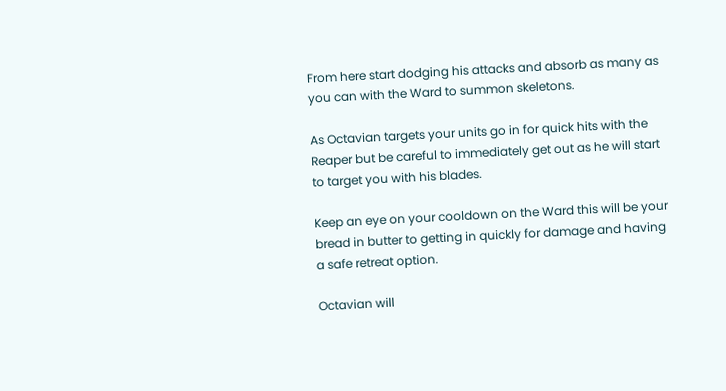From here start dodging his attacks and absorb as many as you can with the Ward to summon skeletons.

As Octavian targets your units go in for quick hits with the Reaper but be careful to immediately get out as he will start to target you with his blades.

Keep an eye on your cooldown on the Ward this will be your bread in butter to getting in quickly for damage and having a safe retreat option.

Octavian will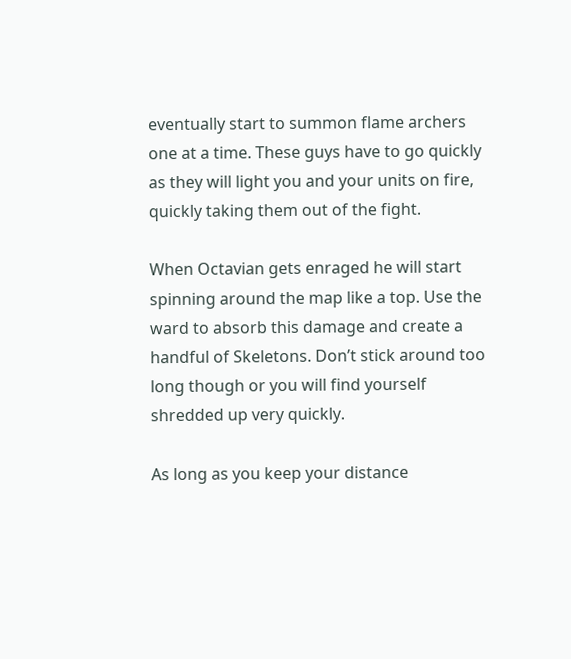eventually start to summon flame archers one at a time. These guys have to go quickly as they will light you and your units on fire, quickly taking them out of the fight.

When Octavian gets enraged he will start spinning around the map like a top. Use the ward to absorb this damage and create a handful of Skeletons. Don’t stick around too long though or you will find yourself shredded up very quickly.

As long as you keep your distance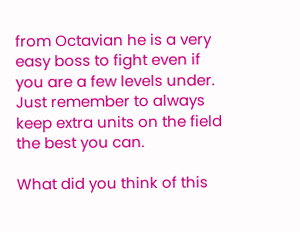from Octavian he is a very easy boss to fight even if you are a few levels under. Just remember to always keep extra units on the field the best you can.

What did you think of this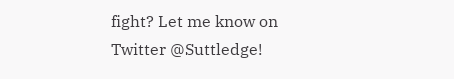fight? Let me know on Twitter @Suttledge!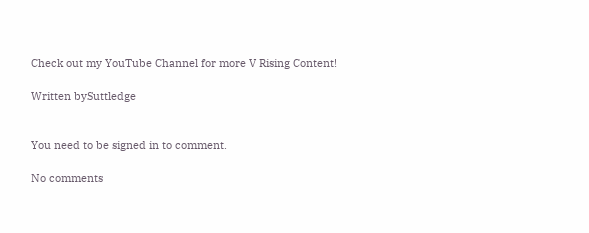Check out my YouTube Channel for more V Rising Content!

Written bySuttledge


You need to be signed in to comment.

No comments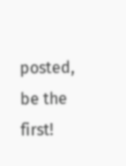posted, be the first!